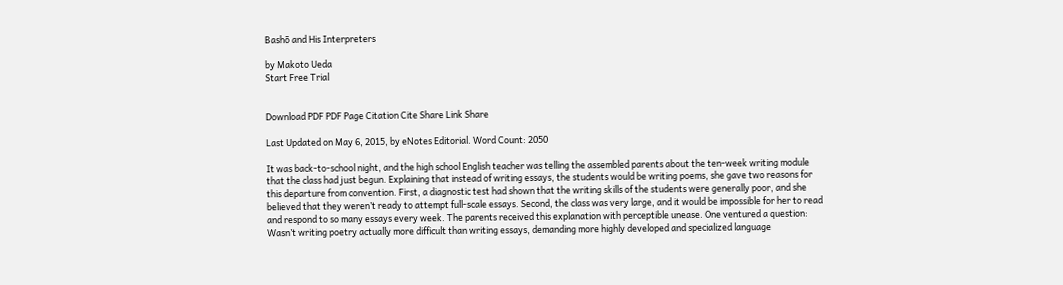Bashō and His Interpreters

by Makoto Ueda
Start Free Trial


Download PDF PDF Page Citation Cite Share Link Share

Last Updated on May 6, 2015, by eNotes Editorial. Word Count: 2050

It was back-to-school night, and the high school English teacher was telling the assembled parents about the ten-week writing module that the class had just begun. Explaining that instead of writing essays, the students would be writing poems, she gave two reasons for this departure from convention. First, a diagnostic test had shown that the writing skills of the students were generally poor, and she believed that they weren’t ready to attempt full-scale essays. Second, the class was very large, and it would be impossible for her to read and respond to so many essays every week. The parents received this explanation with perceptible unease. One ventured a question: Wasn’t writing poetry actually more difficult than writing essays, demanding more highly developed and specialized language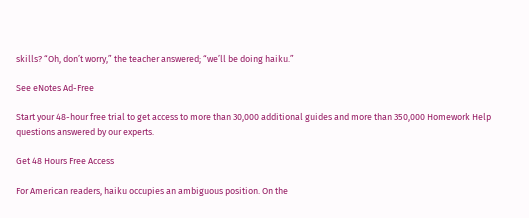skills? “Oh, don’t worry,” the teacher answered; “we’ll be doing haiku.”

See eNotes Ad-Free

Start your 48-hour free trial to get access to more than 30,000 additional guides and more than 350,000 Homework Help questions answered by our experts.

Get 48 Hours Free Access

For American readers, haiku occupies an ambiguous position. On the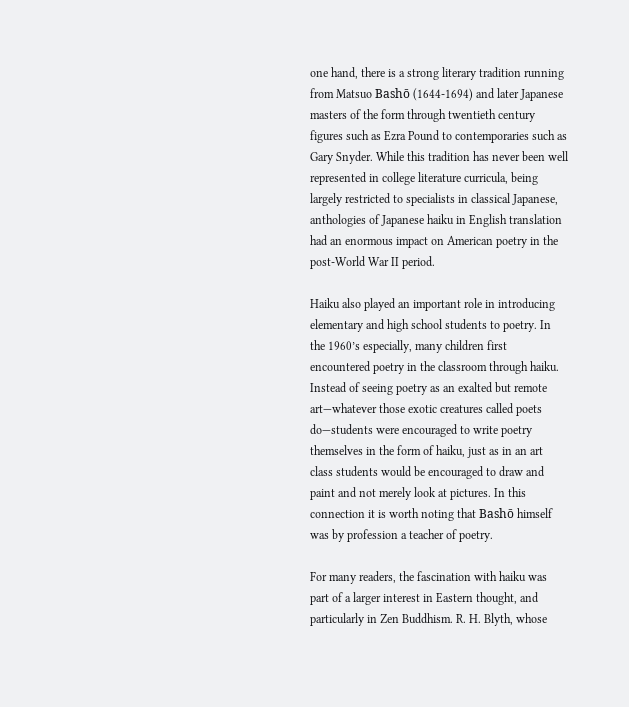one hand, there is a strong literary tradition running from Matsuo Bashō (1644-1694) and later Japanese masters of the form through twentieth century figures such as Ezra Pound to contemporaries such as Gary Snyder. While this tradition has never been well represented in college literature curricula, being largely restricted to specialists in classical Japanese, anthologies of Japanese haiku in English translation had an enormous impact on American poetry in the post-World War II period.

Haiku also played an important role in introducing elementary and high school students to poetry. In the 1960’s especially, many children first encountered poetry in the classroom through haiku. Instead of seeing poetry as an exalted but remote art—whatever those exotic creatures called poets do—students were encouraged to write poetry themselves in the form of haiku, just as in an art class students would be encouraged to draw and paint and not merely look at pictures. In this connection it is worth noting that Bashō himself was by profession a teacher of poetry.

For many readers, the fascination with haiku was part of a larger interest in Eastern thought, and particularly in Zen Buddhism. R. H. Blyth, whose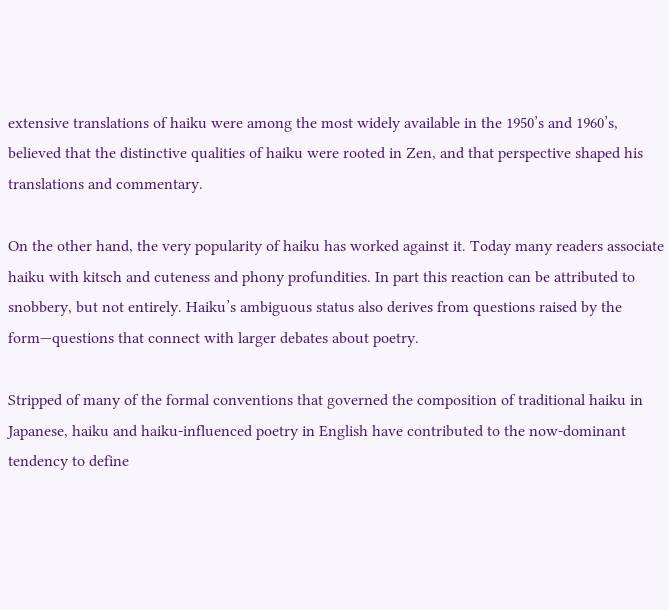extensive translations of haiku were among the most widely available in the 1950’s and 1960’s, believed that the distinctive qualities of haiku were rooted in Zen, and that perspective shaped his translations and commentary.

On the other hand, the very popularity of haiku has worked against it. Today many readers associate haiku with kitsch and cuteness and phony profundities. In part this reaction can be attributed to snobbery, but not entirely. Haiku’s ambiguous status also derives from questions raised by the form—questions that connect with larger debates about poetry.

Stripped of many of the formal conventions that governed the composition of traditional haiku in Japanese, haiku and haiku-influenced poetry in English have contributed to the now-dominant tendency to define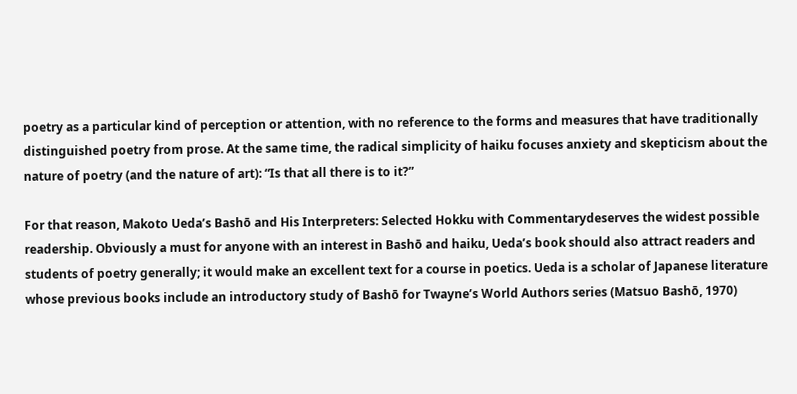poetry as a particular kind of perception or attention, with no reference to the forms and measures that have traditionally distinguished poetry from prose. At the same time, the radical simplicity of haiku focuses anxiety and skepticism about the nature of poetry (and the nature of art): “Is that all there is to it?”

For that reason, Makoto Ueda’s Bashō and His Interpreters: Selected Hokku with Commentarydeserves the widest possible readership. Obviously a must for anyone with an interest in Bashō and haiku, Ueda’s book should also attract readers and students of poetry generally; it would make an excellent text for a course in poetics. Ueda is a scholar of Japanese literature whose previous books include an introductory study of Bashō for Twayne’s World Authors series (Matsuo Bashō, 1970)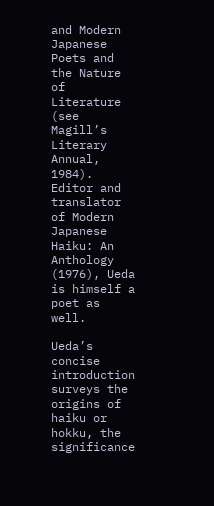and Modern Japanese Poets and the Nature of Literature (see Magill’s Literary Annual, 1984). Editor and translator of Modern Japanese Haiku: An Anthology (1976), Ueda is himself a poet as well.

Ueda’s concise introduction surveys the origins of haiku or hokku, the significance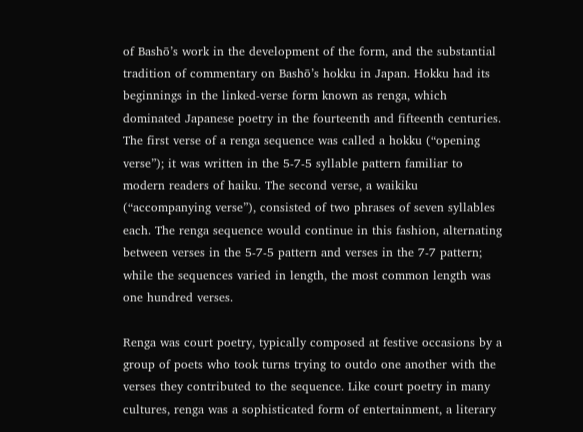of Bashō’s work in the development of the form, and the substantial tradition of commentary on Bashō’s hokku in Japan. Hokku had its beginnings in the linked-verse form known as renga, which dominated Japanese poetry in the fourteenth and fifteenth centuries. The first verse of a renga sequence was called a hokku (“opening verse”); it was written in the 5-7-5 syllable pattern familiar to modern readers of haiku. The second verse, a waikiku (“accompanying verse”), consisted of two phrases of seven syllables each. The renga sequence would continue in this fashion, alternating between verses in the 5-7-5 pattern and verses in the 7-7 pattern; while the sequences varied in length, the most common length was one hundred verses.

Renga was court poetry, typically composed at festive occasions by a group of poets who took turns trying to outdo one another with the verses they contributed to the sequence. Like court poetry in many cultures, renga was a sophisticated form of entertainment, a literary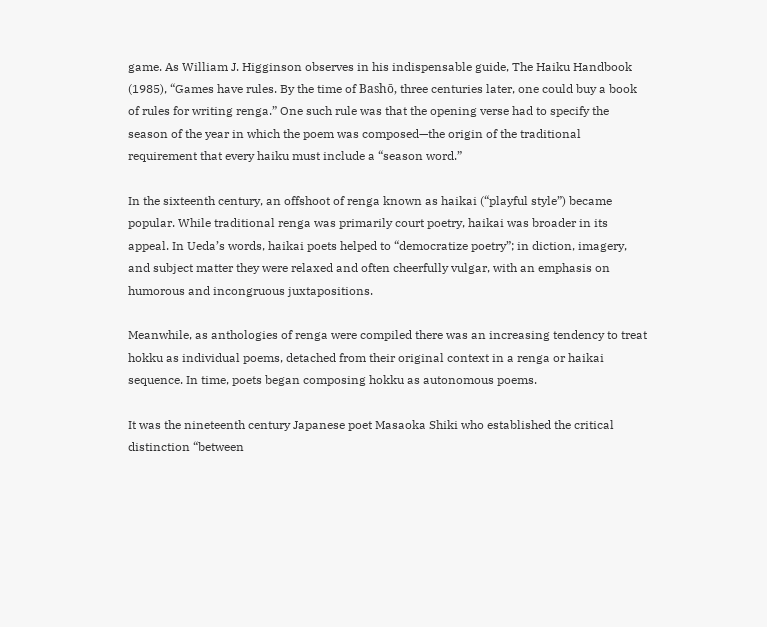game. As William J. Higginson observes in his indispensable guide, The Haiku Handbook (1985), “Games have rules. By the time of Bashō, three centuries later, one could buy a book of rules for writing renga.” One such rule was that the opening verse had to specify the season of the year in which the poem was composed—the origin of the traditional requirement that every haiku must include a “season word.”

In the sixteenth century, an offshoot of renga known as haikai (“playful style”) became popular. While traditional renga was primarily court poetry, haikai was broader in its appeal. In Ueda’s words, haikai poets helped to “democratize poetry”; in diction, imagery, and subject matter they were relaxed and often cheerfully vulgar, with an emphasis on humorous and incongruous juxtapositions.

Meanwhile, as anthologies of renga were compiled there was an increasing tendency to treat hokku as individual poems, detached from their original context in a renga or haikai sequence. In time, poets began composing hokku as autonomous poems.

It was the nineteenth century Japanese poet Masaoka Shiki who established the critical distinction “between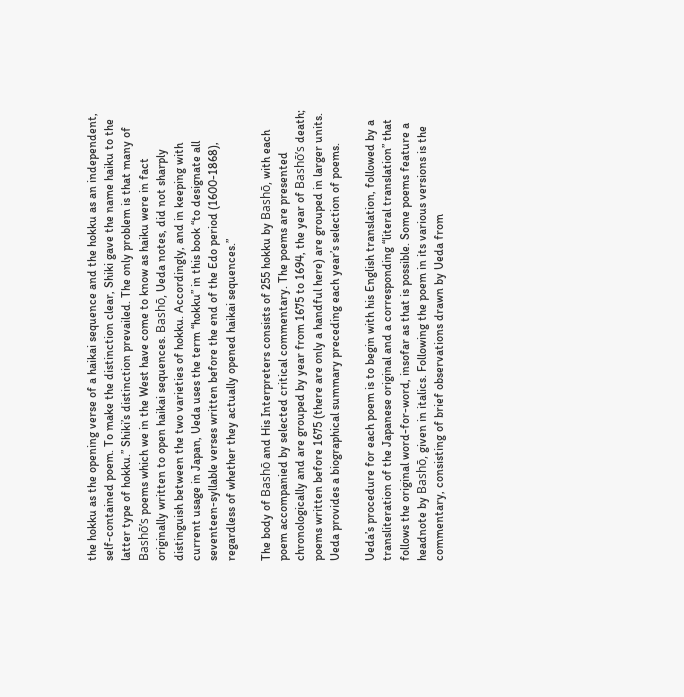the hokku as the opening verse of a haikai sequence and the hokku as an independent, self-contained poem. To make the distinction clear, Shiki gave the name haiku to the latter type of hokku.” Shiki’s distinction prevailed. The only problem is that many of Bashō’s poems which we in the West have come to know as haiku were in fact originally written to open haikai sequences. Bashō, Ueda notes, did not sharply distinguish between the two varieties of hokku. Accordingly, and in keeping with current usage in Japan, Ueda uses the term “hokku” in this book “to designate all seventeen-syllable verses written before the end of the Edo period (1600-1868), regardless of whether they actually opened haikai sequences.”

The body of Bashō and His Interpreters consists of 255 hokku by Bashō, with each poem accompanied by selected critical commentary. The poems are presented chronologically and are grouped by year from 1675 to 1694, the year of Bashō’s death; poems written before 1675 (there are only a handful here) are grouped in larger units. Ueda provides a biographical summary preceding each year’s selection of poems.

Ueda’s procedure for each poem is to begin with his English translation, followed by a transliteration of the Japanese original and a corresponding “literal translation” that follows the original word-for-word, insofar as that is possible. Some poems feature a headnote by Bashō, given in italics. Following the poem in its various versions is the commentary, consisting of brief observations drawn by Ueda from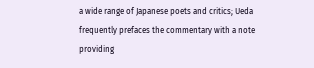a wide range of Japanese poets and critics; Ueda frequently prefaces the commentary with a note providing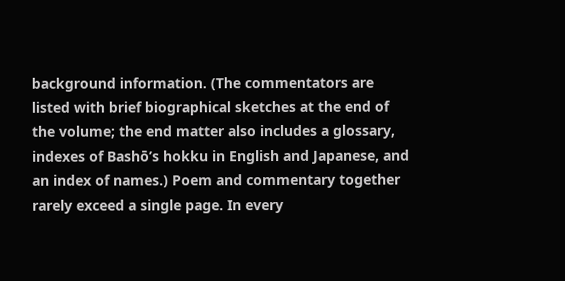background information. (The commentators are listed with brief biographical sketches at the end of the volume; the end matter also includes a glossary, indexes of Bashō’s hokku in English and Japanese, and an index of names.) Poem and commentary together rarely exceed a single page. In every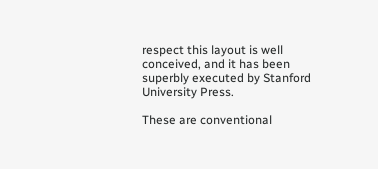respect this layout is well conceived, and it has been superbly executed by Stanford University Press.

These are conventional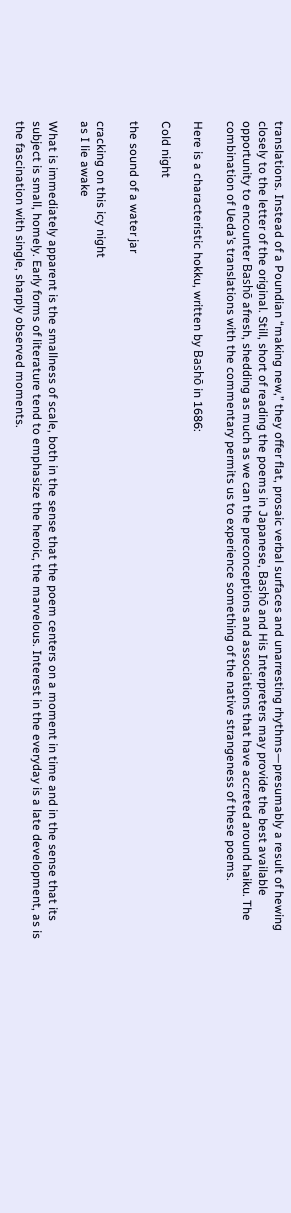translations. Instead of a Poundian “making new,” they offer flat, prosaic verbal surfaces and unarresting rhythms—presumably a result of hewing closely to the letter of the original. Still, short of reading the poems in Japanese, Bashō and His Interpreters may provide the best available opportunity to encounter Bashō afresh, shedding as much as we can the preconceptions and associations that have accreted around haiku. The combination of Ueda’s translations with the commentary permits us to experience something of the native strangeness of these poems.

Here is a characteristic hokku, written by Bashō in 1686:

Cold night

the sound of a water jar

cracking on this icy night
as I lie awake

What is immediately apparent is the smallness of scale, both in the sense that the poem centers on a moment in time and in the sense that its subject is small, homely. Early forms of literature tend to emphasize the heroic, the marvelous. Interest in the everyday is a late development, as is the fascination with single, sharply observed moments.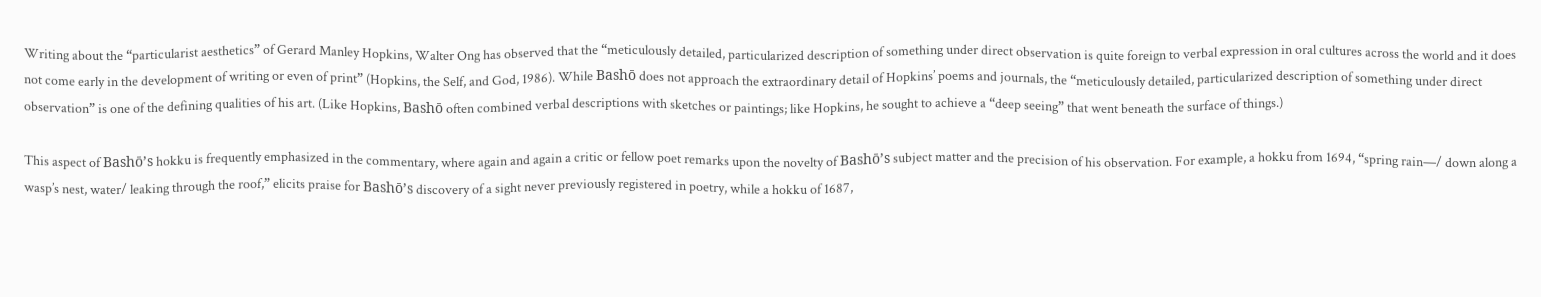Writing about the “particularist aesthetics” of Gerard Manley Hopkins, Walter Ong has observed that the “meticulously detailed, particularized description of something under direct observation is quite foreign to verbal expression in oral cultures across the world and it does not come early in the development of writing or even of print” (Hopkins, the Self, and God, 1986). While Bashō does not approach the extraordinary detail of Hopkins’ poems and journals, the “meticulously detailed, particularized description of something under direct observation” is one of the defining qualities of his art. (Like Hopkins, Bashō often combined verbal descriptions with sketches or paintings; like Hopkins, he sought to achieve a “deep seeing” that went beneath the surface of things.)

This aspect of Bashō’s hokku is frequently emphasized in the commentary, where again and again a critic or fellow poet remarks upon the novelty of Bashō’s subject matter and the precision of his observation. For example, a hokku from 1694, “spring rain—/ down along a wasp’s nest, water/ leaking through the roof,” elicits praise for Bashō’s discovery of a sight never previously registered in poetry, while a hokku of 1687,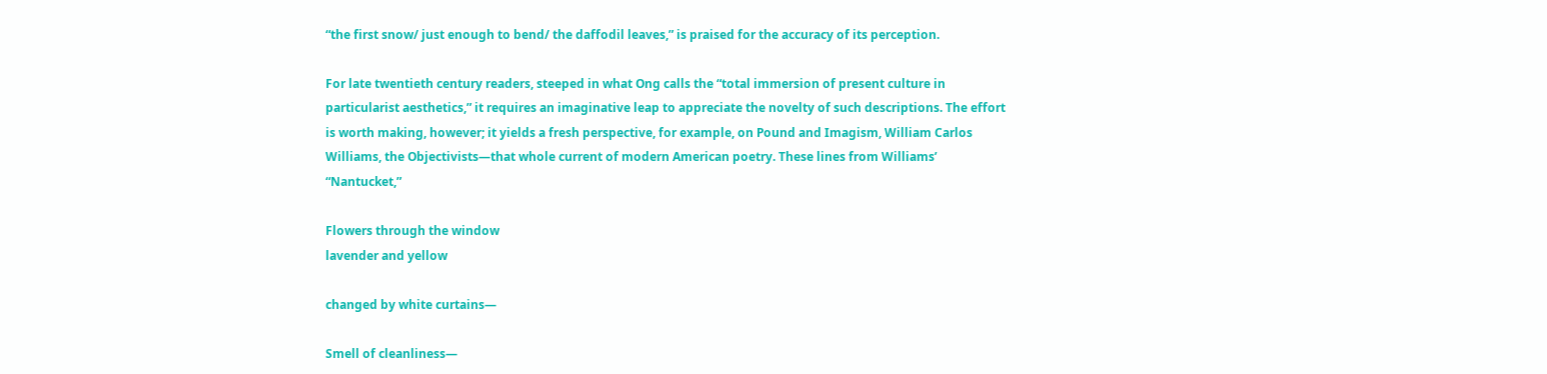“the first snow/ just enough to bend/ the daffodil leaves,” is praised for the accuracy of its perception.

For late twentieth century readers, steeped in what Ong calls the “total immersion of present culture in particularist aesthetics,” it requires an imaginative leap to appreciate the novelty of such descriptions. The effort is worth making, however; it yields a fresh perspective, for example, on Pound and Imagism, William Carlos Williams, the Objectivists—that whole current of modern American poetry. These lines from Williams’ “Nantucket,”

Flowers through the window
lavender and yellow

changed by white curtains—

Smell of cleanliness—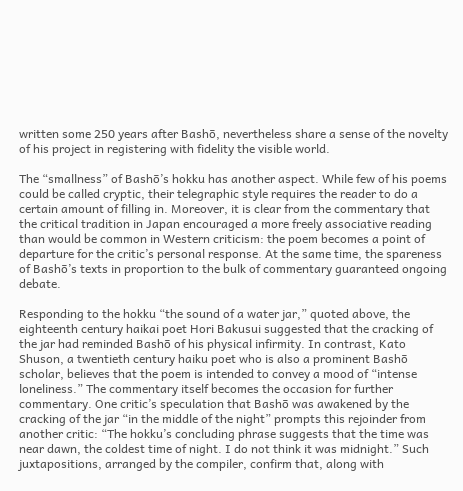written some 250 years after Bashō, nevertheless share a sense of the novelty of his project in registering with fidelity the visible world.

The “smallness” of Bashō’s hokku has another aspect. While few of his poems could be called cryptic, their telegraphic style requires the reader to do a certain amount of filling in. Moreover, it is clear from the commentary that the critical tradition in Japan encouraged a more freely associative reading than would be common in Western criticism: the poem becomes a point of departure for the critic’s personal response. At the same time, the spareness of Bashō’s texts in proportion to the bulk of commentary guaranteed ongoing debate.

Responding to the hokku “the sound of a water jar,” quoted above, the eighteenth century haikai poet Hori Bakusui suggested that the cracking of the jar had reminded Bashō of his physical infirmity. In contrast, Kato Shuson, a twentieth century haiku poet who is also a prominent Bashō scholar, believes that the poem is intended to convey a mood of “intense loneliness.” The commentary itself becomes the occasion for further commentary. One critic’s speculation that Bashō was awakened by the cracking of the jar “in the middle of the night” prompts this rejoinder from another critic: “The hokku’s concluding phrase suggests that the time was near dawn, the coldest time of night. I do not think it was midnight.” Such juxtapositions, arranged by the compiler, confirm that, along with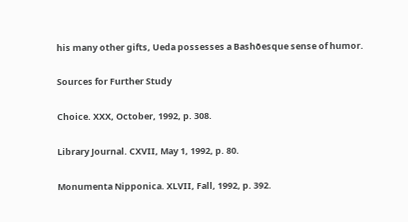his many other gifts, Ueda possesses a Bashōesque sense of humor.

Sources for Further Study

Choice. XXX, October, 1992, p. 308.

Library Journal. CXVII, May 1, 1992, p. 80.

Monumenta Nipponica. XLVII, Fall, 1992, p. 392.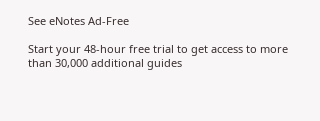See eNotes Ad-Free

Start your 48-hour free trial to get access to more than 30,000 additional guides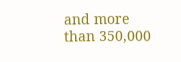and more than 350,000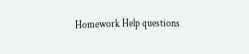Homework Help questions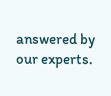answered by our experts.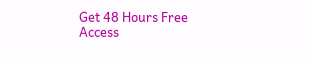Get 48 Hours Free Access